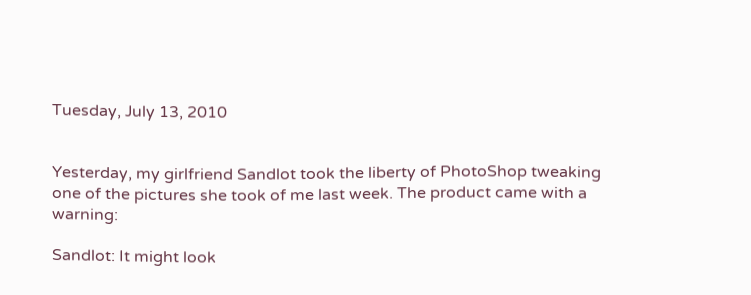Tuesday, July 13, 2010


Yesterday, my girlfriend Sandlot took the liberty of PhotoShop tweaking one of the pictures she took of me last week. The product came with a warning:

Sandlot: It might look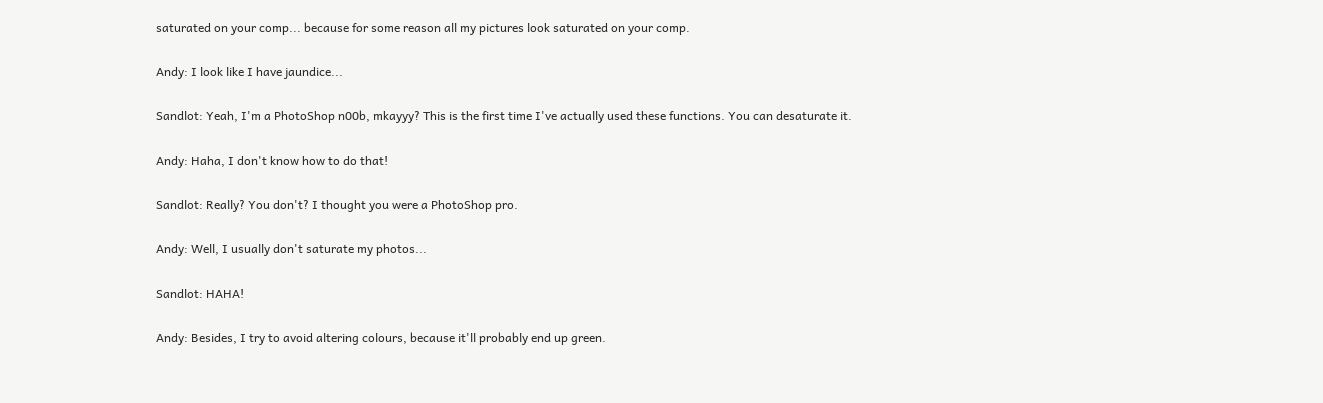saturated on your comp... because for some reason all my pictures look saturated on your comp.

Andy: I look like I have jaundice...

Sandlot: Yeah, I'm a PhotoShop n00b, mkayyy? This is the first time I've actually used these functions. You can desaturate it.

Andy: Haha, I don't know how to do that!

Sandlot: Really? You don't? I thought you were a PhotoShop pro.

Andy: Well, I usually don't saturate my photos...

Sandlot: HAHA!

Andy: Besides, I try to avoid altering colours, because it'll probably end up green.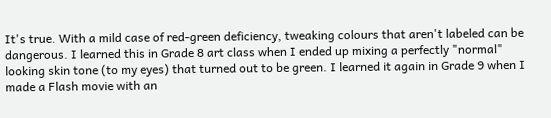It's true. With a mild case of red-green deficiency, tweaking colours that aren't labeled can be dangerous. I learned this in Grade 8 art class when I ended up mixing a perfectly "normal" looking skin tone (to my eyes) that turned out to be green. I learned it again in Grade 9 when I made a Flash movie with an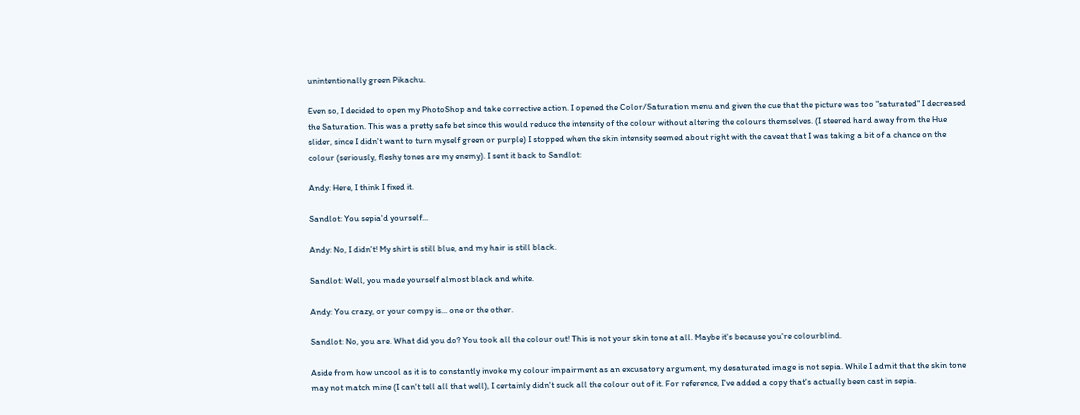unintentionally green Pikachu.

Even so, I decided to open my PhotoShop and take corrective action. I opened the Color/Saturation menu and given the cue that the picture was too "saturated" I decreased the Saturation. This was a pretty safe bet since this would reduce the intensity of the colour without altering the colours themselves. (I steered hard away from the Hue slider, since I didn't want to turn myself green or purple) I stopped when the skin intensity seemed about right with the caveat that I was taking a bit of a chance on the colour (seriously, fleshy tones are my enemy). I sent it back to Sandlot:

Andy: Here, I think I fixed it.

Sandlot: You sepia'd yourself...

Andy: No, I didn't! My shirt is still blue, and my hair is still black.

Sandlot: Well, you made yourself almost black and white.

Andy: You crazy, or your compy is... one or the other.

Sandlot: No, you are. What did you do? You took all the colour out! This is not your skin tone at all. Maybe it's because you're colourblind.

Aside from how uncool as it is to constantly invoke my colour impairment as an excusatory argument, my desaturated image is not sepia. While I admit that the skin tone may not match mine (I can't tell all that well), I certainly didn't suck all the colour out of it. For reference, I've added a copy that's actually been cast in sepia.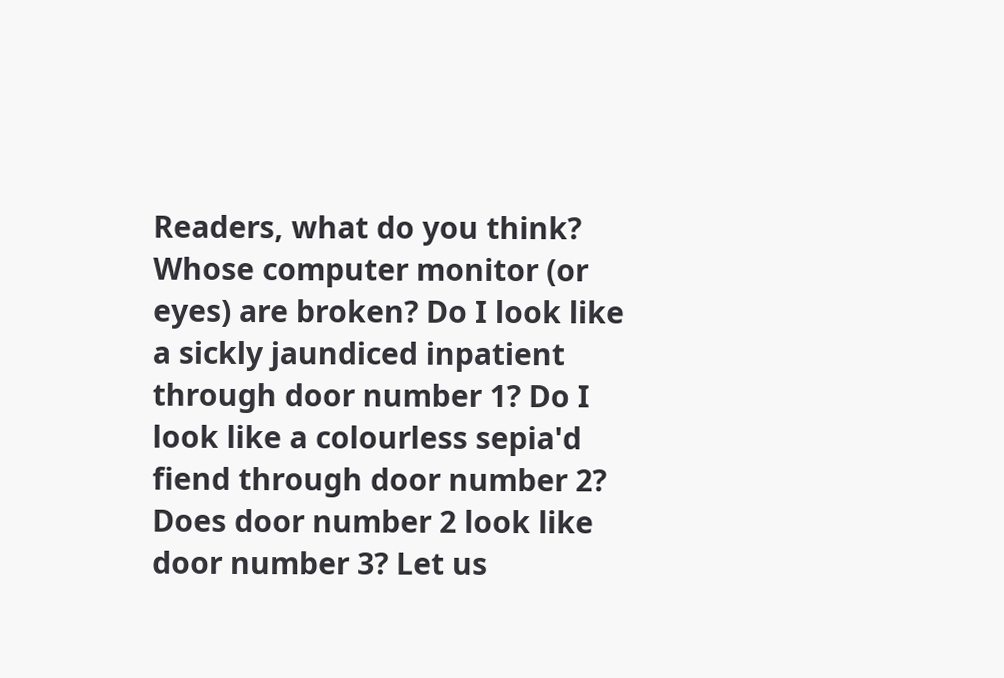Readers, what do you think? Whose computer monitor (or eyes) are broken? Do I look like a sickly jaundiced inpatient through door number 1? Do I look like a colourless sepia'd fiend through door number 2? Does door number 2 look like door number 3? Let us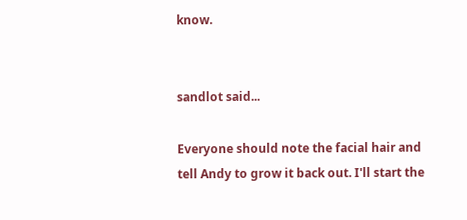know.


sandlot said...

Everyone should note the facial hair and tell Andy to grow it back out. I'll start the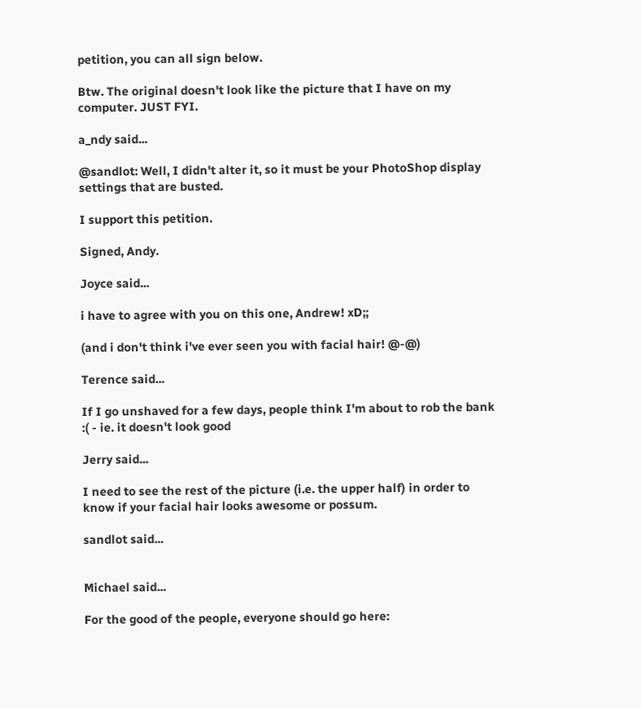petition, you can all sign below.

Btw. The original doesn't look like the picture that I have on my computer. JUST FYI.

a_ndy said...

@sandlot: Well, I didn't alter it, so it must be your PhotoShop display settings that are busted.

I support this petition.

Signed, Andy.

Joyce said...

i have to agree with you on this one, Andrew! xD;;

(and i don't think i've ever seen you with facial hair! @-@)

Terence said...

If I go unshaved for a few days, people think I'm about to rob the bank :( - ie. it doesn't look good

Jerry said...

I need to see the rest of the picture (i.e. the upper half) in order to know if your facial hair looks awesome or possum.

sandlot said...


Michael said...

For the good of the people, everyone should go here: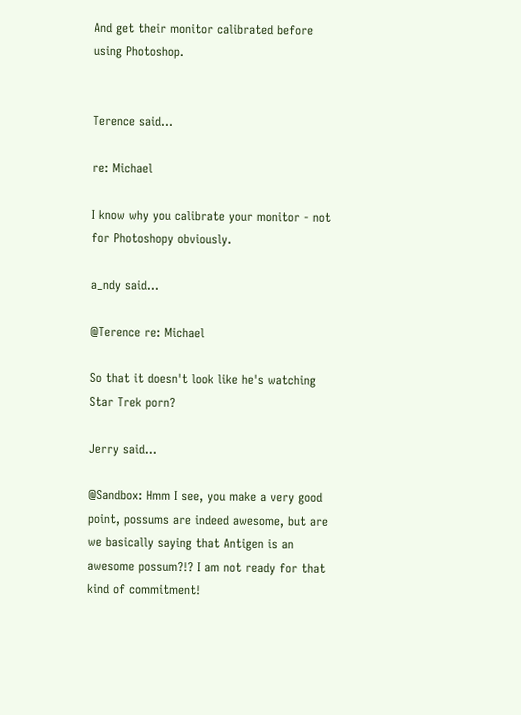And get their monitor calibrated before using Photoshop.


Terence said...

re: Michael

I know why you calibrate your monitor - not for Photoshopy obviously.

a_ndy said...

@Terence re: Michael

So that it doesn't look like he's watching Star Trek porn?

Jerry said...

@Sandbox: Hmm I see, you make a very good point, possums are indeed awesome, but are we basically saying that Antigen is an awesome possum?!? I am not ready for that kind of commitment!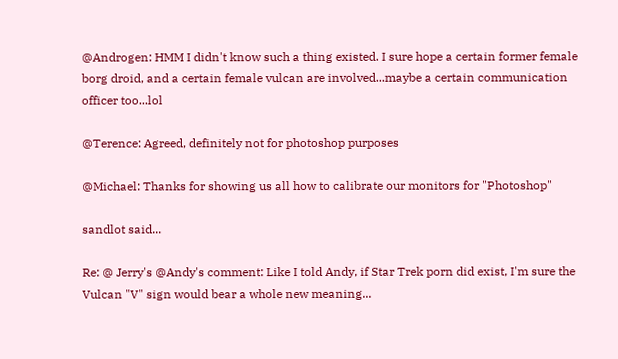@Androgen: HMM I didn't know such a thing existed. I sure hope a certain former female borg droid, and a certain female vulcan are involved...maybe a certain communication officer too...lol

@Terence: Agreed, definitely not for photoshop purposes

@Michael: Thanks for showing us all how to calibrate our monitors for "Photoshop"

sandlot said...

Re: @ Jerry's @Andy's comment: Like I told Andy, if Star Trek porn did exist, I'm sure the Vulcan "V" sign would bear a whole new meaning...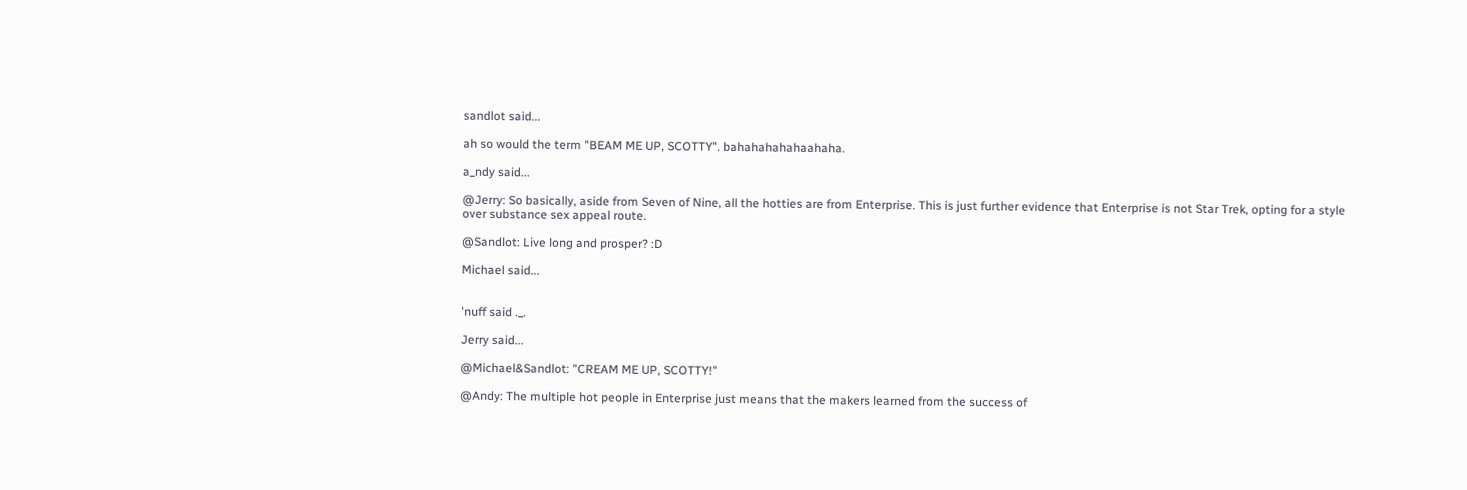sandlot said...

ah so would the term "BEAM ME UP, SCOTTY". bahahahahahaahaha.

a_ndy said...

@Jerry: So basically, aside from Seven of Nine, all the hotties are from Enterprise. This is just further evidence that Enterprise is not Star Trek, opting for a style over substance sex appeal route.

@Sandlot: Live long and prosper? :D

Michael said...


'nuff said ._.

Jerry said...

@Michael&Sandlot: "CREAM ME UP, SCOTTY!"

@Andy: The multiple hot people in Enterprise just means that the makers learned from the success of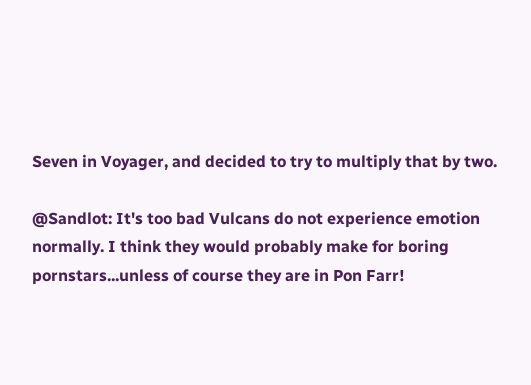Seven in Voyager, and decided to try to multiply that by two.

@Sandlot: It's too bad Vulcans do not experience emotion normally. I think they would probably make for boring pornstars...unless of course they are in Pon Farr!